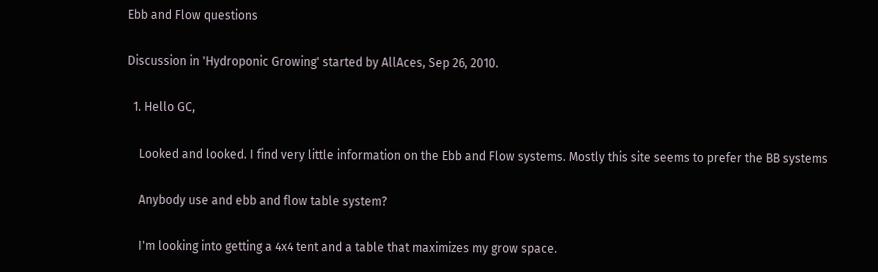Ebb and Flow questions

Discussion in 'Hydroponic Growing' started by AllAces, Sep 26, 2010.

  1. Hello GC,

    Looked and looked. I find very little information on the Ebb and Flow systems. Mostly this site seems to prefer the BB systems

    Anybody use and ebb and flow table system?

    I'm looking into getting a 4x4 tent and a table that maximizes my grow space.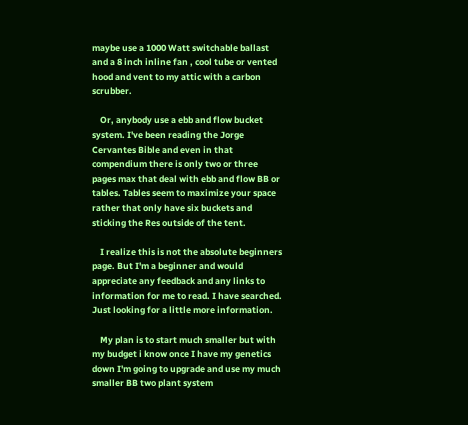maybe use a 1000 Watt switchable ballast and a 8 inch inline fan , cool tube or vented hood and vent to my attic with a carbon scrubber.

    Or, anybody use a ebb and flow bucket system. I've been reading the Jorge Cervantes Bible and even in that compendium there is only two or three pages max that deal with ebb and flow BB or tables. Tables seem to maximize your space rather that only have six buckets and sticking the Res outside of the tent.

    I realize this is not the absolute beginners page. But I'm a beginner and would appreciate any feedback and any links to information for me to read. I have searched. Just looking for a little more information.

    My plan is to start much smaller but with my budget i know once I have my genetics down I'm going to upgrade and use my much smaller BB two plant system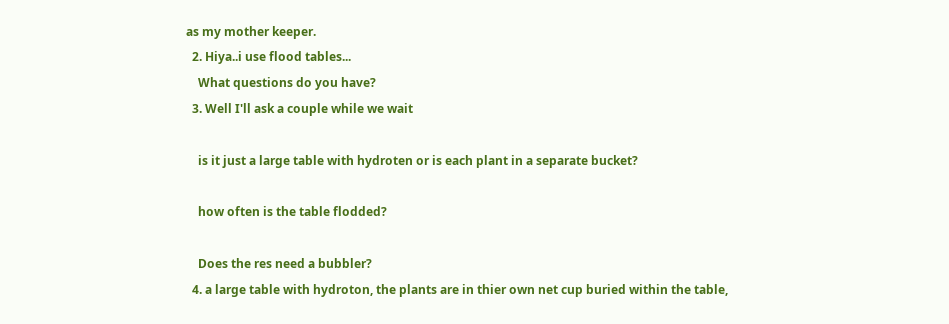as my mother keeper.
  2. Hiya..i use flood tables...
    What questions do you have?
  3. Well I'll ask a couple while we wait

    is it just a large table with hydroten or is each plant in a separate bucket?

    how often is the table flodded?

    Does the res need a bubbler?
  4. a large table with hydroton, the plants are in thier own net cup buried within the table,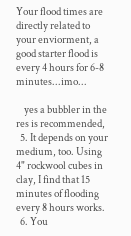Your flood times are directly related to your enviorment, a good starter flood is every 4 hours for 6-8 minutes...imo...

    yes a bubbler in the res is recommended,
  5. It depends on your medium, too. Using 4" rockwool cubes in clay, I find that 15 minutes of flooding every 8 hours works.
  6. You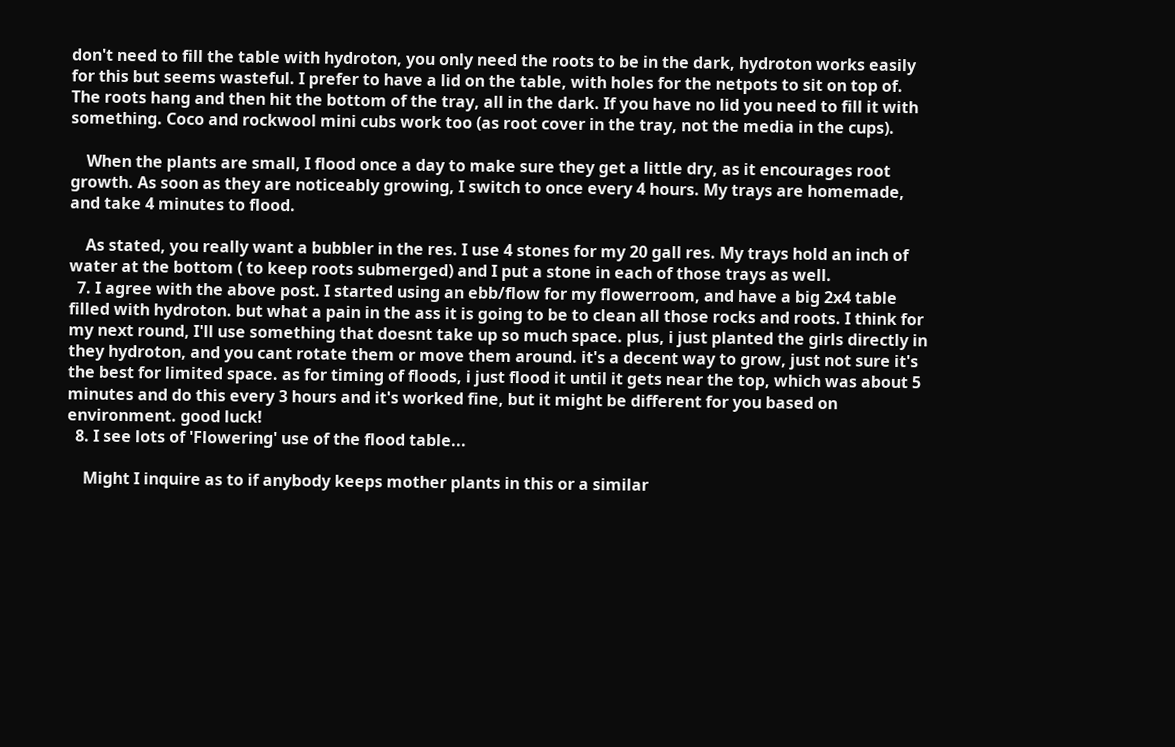don't need to fill the table with hydroton, you only need the roots to be in the dark, hydroton works easily for this but seems wasteful. I prefer to have a lid on the table, with holes for the netpots to sit on top of. The roots hang and then hit the bottom of the tray, all in the dark. If you have no lid you need to fill it with something. Coco and rockwool mini cubs work too (as root cover in the tray, not the media in the cups).

    When the plants are small, I flood once a day to make sure they get a little dry, as it encourages root growth. As soon as they are noticeably growing, I switch to once every 4 hours. My trays are homemade, and take 4 minutes to flood.

    As stated, you really want a bubbler in the res. I use 4 stones for my 20 gall res. My trays hold an inch of water at the bottom ( to keep roots submerged) and I put a stone in each of those trays as well.
  7. I agree with the above post. I started using an ebb/flow for my flowerroom, and have a big 2x4 table filled with hydroton. but what a pain in the ass it is going to be to clean all those rocks and roots. I think for my next round, I'll use something that doesnt take up so much space. plus, i just planted the girls directly in they hydroton, and you cant rotate them or move them around. it's a decent way to grow, just not sure it's the best for limited space. as for timing of floods, i just flood it until it gets near the top, which was about 5 minutes and do this every 3 hours and it's worked fine, but it might be different for you based on environment. good luck!
  8. I see lots of 'Flowering' use of the flood table...

    Might I inquire as to if anybody keeps mother plants in this or a similar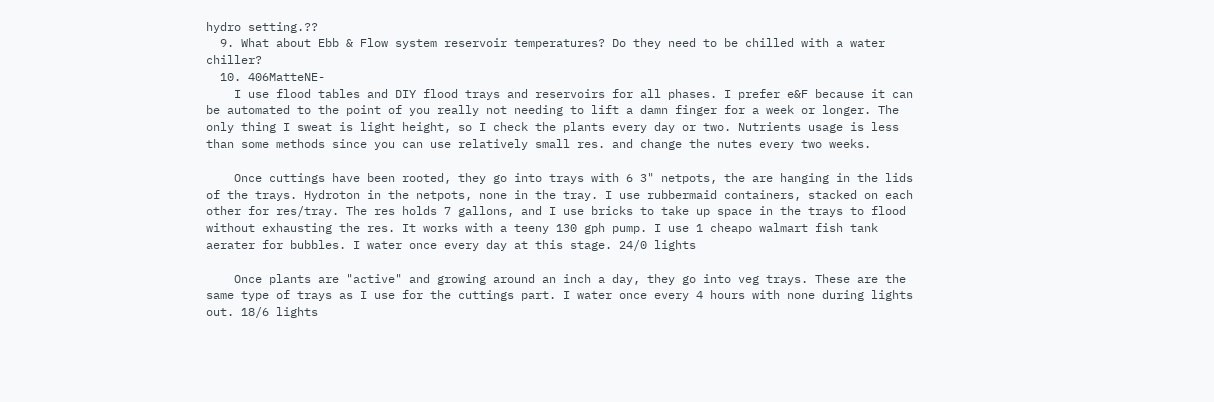hydro setting.??
  9. What about Ebb & Flow system reservoir temperatures? Do they need to be chilled with a water chiller?
  10. 406MatteNE-
    I use flood tables and DIY flood trays and reservoirs for all phases. I prefer e&F because it can be automated to the point of you really not needing to lift a damn finger for a week or longer. The only thing I sweat is light height, so I check the plants every day or two. Nutrients usage is less than some methods since you can use relatively small res. and change the nutes every two weeks.

    Once cuttings have been rooted, they go into trays with 6 3" netpots, the are hanging in the lids of the trays. Hydroton in the netpots, none in the tray. I use rubbermaid containers, stacked on each other for res/tray. The res holds 7 gallons, and I use bricks to take up space in the trays to flood without exhausting the res. It works with a teeny 130 gph pump. I use 1 cheapo walmart fish tank aerater for bubbles. I water once every day at this stage. 24/0 lights

    Once plants are "active" and growing around an inch a day, they go into veg trays. These are the same type of trays as I use for the cuttings part. I water once every 4 hours with none during lights out. 18/6 lights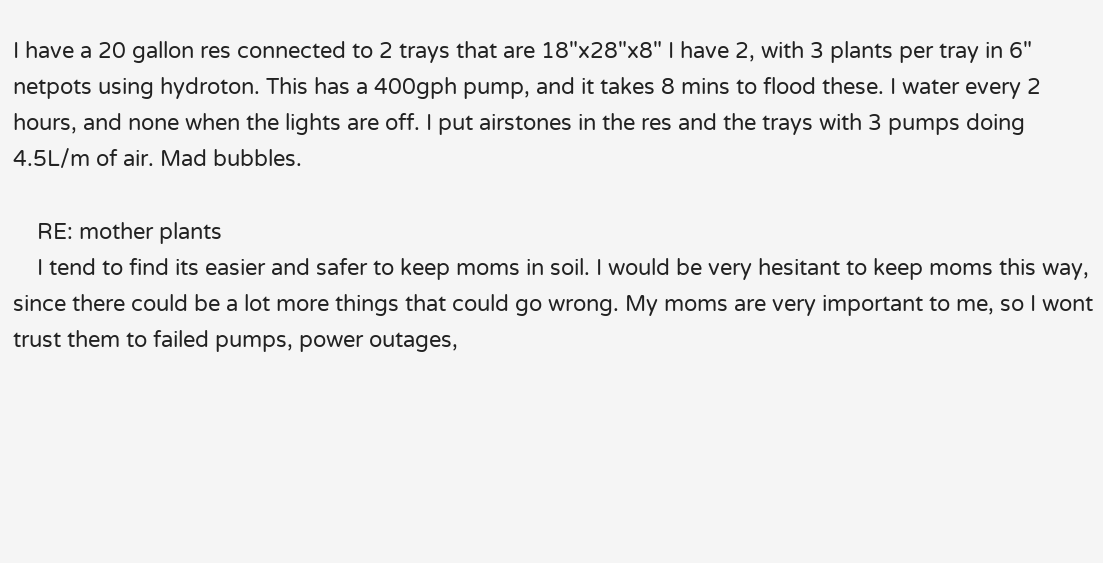I have a 20 gallon res connected to 2 trays that are 18"x28"x8" I have 2, with 3 plants per tray in 6" netpots using hydroton. This has a 400gph pump, and it takes 8 mins to flood these. I water every 2 hours, and none when the lights are off. I put airstones in the res and the trays with 3 pumps doing 4.5L/m of air. Mad bubbles.

    RE: mother plants
    I tend to find its easier and safer to keep moms in soil. I would be very hesitant to keep moms this way, since there could be a lot more things that could go wrong. My moms are very important to me, so I wont trust them to failed pumps, power outages,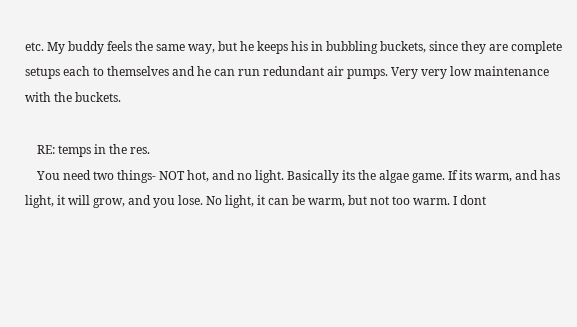etc. My buddy feels the same way, but he keeps his in bubbling buckets, since they are complete setups each to themselves and he can run redundant air pumps. Very very low maintenance with the buckets.

    RE: temps in the res.
    You need two things- NOT hot, and no light. Basically its the algae game. If its warm, and has light, it will grow, and you lose. No light, it can be warm, but not too warm. I dont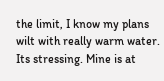the limit, I know my plans wilt with really warm water. Its stressing. Mine is at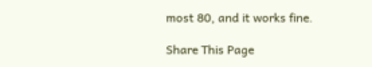most 80, and it works fine.

Share This Page